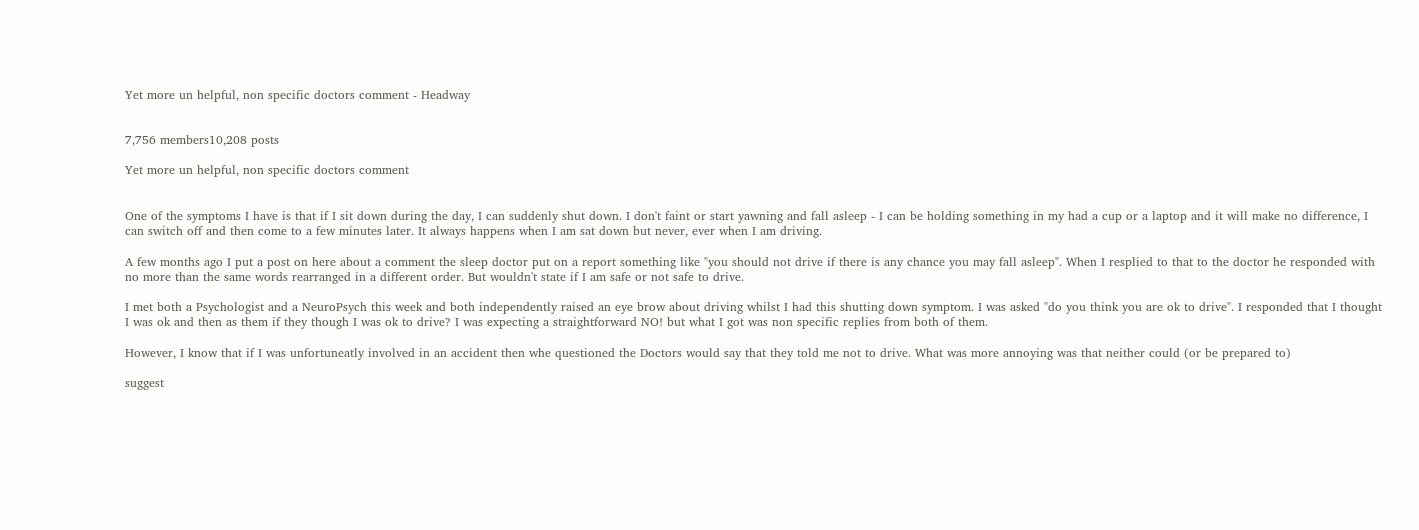Yet more un helpful, non specific doctors comment - Headway


7,756 members10,208 posts

Yet more un helpful, non specific doctors comment


One of the symptoms I have is that if I sit down during the day, I can suddenly shut down. I don't faint or start yawning and fall asleep - I can be holding something in my had a cup or a laptop and it will make no difference, I can switch off and then come to a few minutes later. It always happens when I am sat down but never, ever when I am driving.

A few months ago I put a post on here about a comment the sleep doctor put on a report something like "you should not drive if there is any chance you may fall asleep". When I resplied to that to the doctor he responded with no more than the same words rearranged in a different order. But wouldn't state if I am safe or not safe to drive.

I met both a Psychologist and a NeuroPsych this week and both independently raised an eye brow about driving whilst I had this shutting down symptom. I was asked "do you think you are ok to drive". I responded that I thought I was ok and then as them if they though I was ok to drive? I was expecting a straightforward NO! but what I got was non specific replies from both of them.

However, I know that if I was unfortuneatly involved in an accident then whe questioned the Doctors would say that they told me not to drive. What was more annoying was that neither could (or be prepared to)

suggest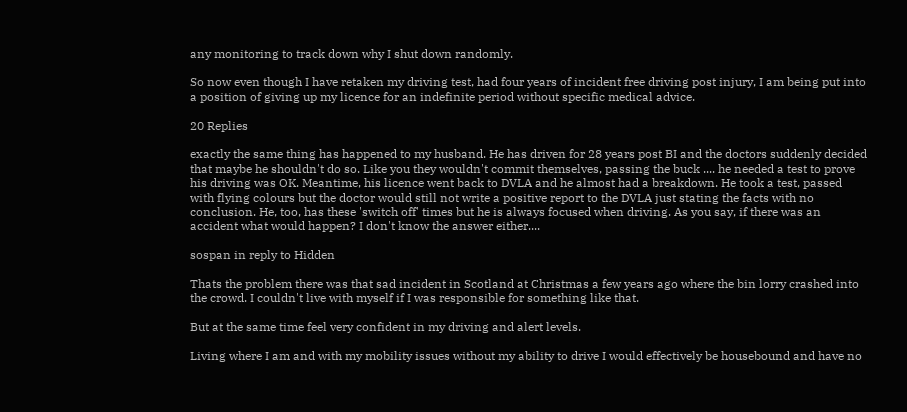any monitoring to track down why I shut down randomly.

So now even though I have retaken my driving test, had four years of incident free driving post injury, I am being put into a position of giving up my licence for an indefinite period without specific medical advice.

20 Replies

exactly the same thing has happened to my husband. He has driven for 28 years post BI and the doctors suddenly decided that maybe he shouldn't do so. Like you they wouldn't commit themselves, passing the buck .... he needed a test to prove his driving was OK. Meantime, his licence went back to DVLA and he almost had a breakdown. He took a test, passed with flying colours but the doctor would still not write a positive report to the DVLA just stating the facts with no conclusion. He, too, has these 'switch off' times but he is always focused when driving. As you say, if there was an accident what would happen? I don't know the answer either....

sospan in reply to Hidden

Thats the problem there was that sad incident in Scotland at Christmas a few years ago where the bin lorry crashed into the crowd. I couldn't live with myself if I was responsible for something like that.

But at the same time feel very confident in my driving and alert levels.

Living where I am and with my mobility issues without my ability to drive I would effectively be housebound and have no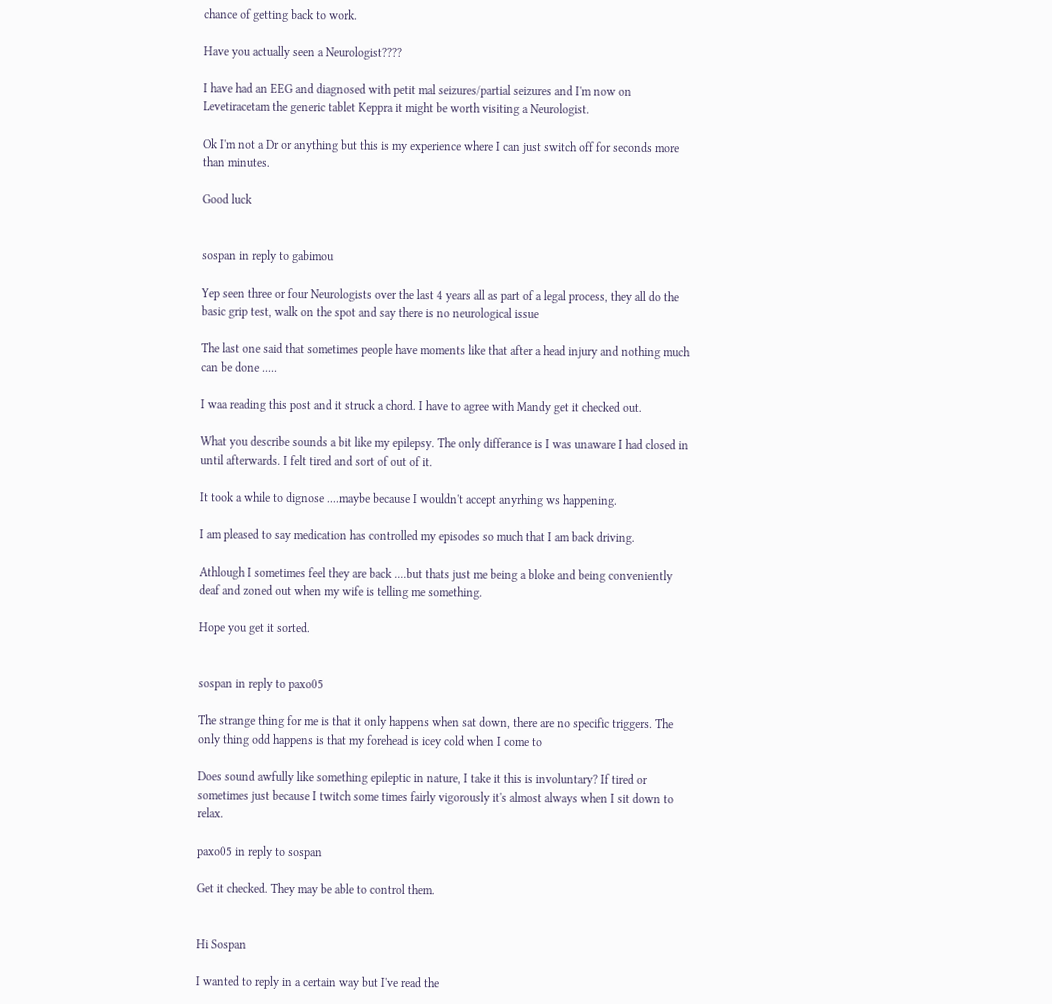chance of getting back to work.

Have you actually seen a Neurologist????

I have had an EEG and diagnosed with petit mal seizures/partial seizures and I'm now on Levetiracetam the generic tablet Keppra it might be worth visiting a Neurologist.

Ok I'm not a Dr or anything but this is my experience where I can just switch off for seconds more than minutes.

Good luck


sospan in reply to gabimou

Yep seen three or four Neurologists over the last 4 years all as part of a legal process, they all do the basic grip test, walk on the spot and say there is no neurological issue

The last one said that sometimes people have moments like that after a head injury and nothing much can be done .....

I waa reading this post and it struck a chord. I have to agree with Mandy get it checked out.

What you describe sounds a bit like my epilepsy. The only differance is I was unaware I had closed in until afterwards. I felt tired and sort of out of it.

It took a while to dignose ....maybe because I wouldn't accept anyrhing ws happening.

I am pleased to say medication has controlled my episodes so much that I am back driving.

Athlough I sometimes feel they are back ....but thats just me being a bloke and being conveniently deaf and zoned out when my wife is telling me something.

Hope you get it sorted.


sospan in reply to paxo05

The strange thing for me is that it only happens when sat down, there are no specific triggers. The only thing odd happens is that my forehead is icey cold when I come to

Does sound awfully like something epileptic in nature, I take it this is involuntary? If tired or sometimes just because I twitch some times fairly vigorously it's almost always when I sit down to relax.

paxo05 in reply to sospan

Get it checked. They may be able to control them.


Hi Sospan

I wanted to reply in a certain way but I've read the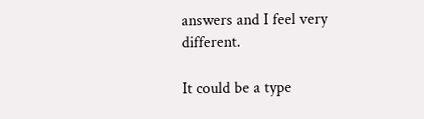answers and I feel very different.

It could be a type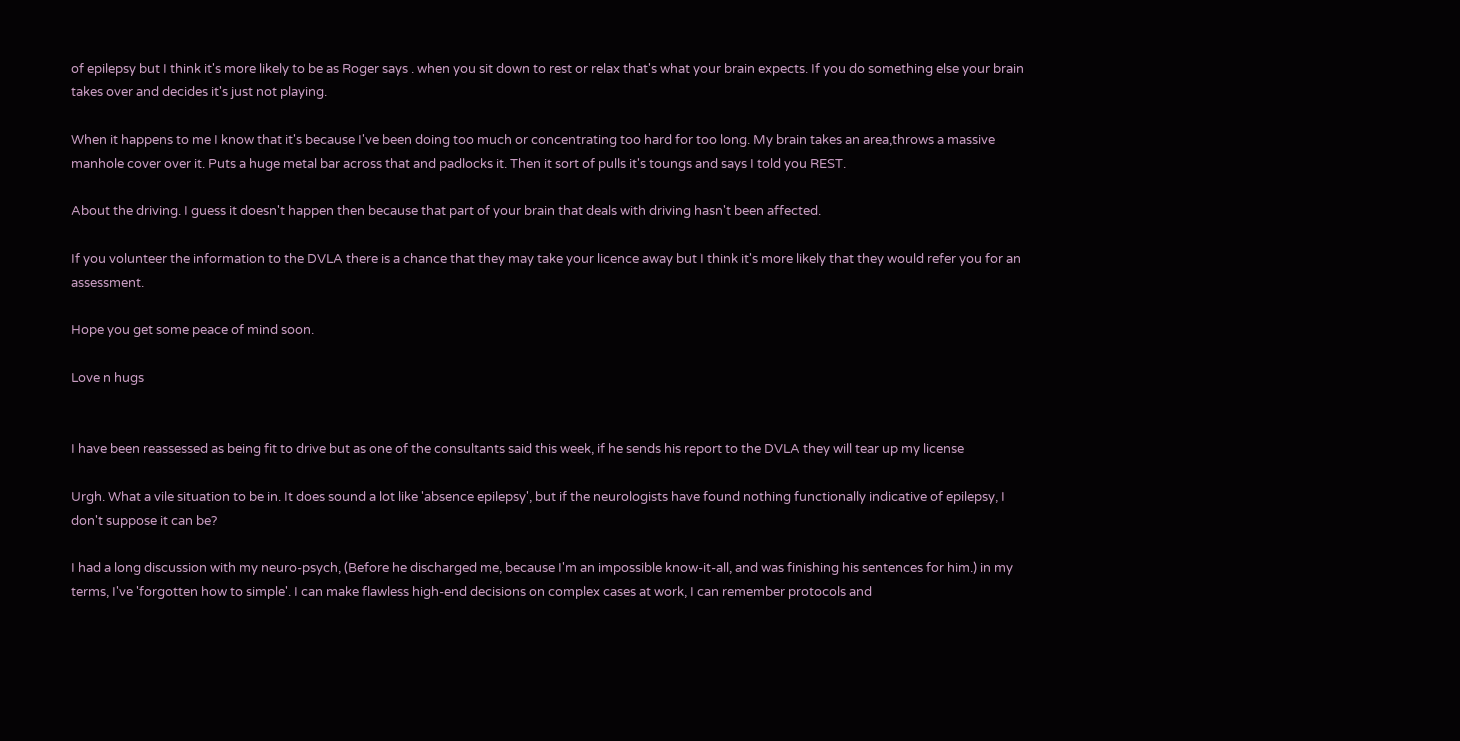of epilepsy but I think it's more likely to be as Roger says . when you sit down to rest or relax that's what your brain expects. If you do something else your brain takes over and decides it's just not playing.

When it happens to me I know that it's because I've been doing too much or concentrating too hard for too long. My brain takes an area,throws a massive manhole cover over it. Puts a huge metal bar across that and padlocks it. Then it sort of pulls it's toungs and says I told you REST.

About the driving. I guess it doesn't happen then because that part of your brain that deals with driving hasn't been affected.

If you volunteer the information to the DVLA there is a chance that they may take your licence away but I think it's more likely that they would refer you for an assessment.

Hope you get some peace of mind soon.

Love n hugs


I have been reassessed as being fit to drive but as one of the consultants said this week, if he sends his report to the DVLA they will tear up my license

Urgh. What a vile situation to be in. It does sound a lot like 'absence epilepsy', but if the neurologists have found nothing functionally indicative of epilepsy, I don't suppose it can be?

I had a long discussion with my neuro-psych, (Before he discharged me, because I'm an impossible know-it-all, and was finishing his sentences for him.) in my terms, I've 'forgotten how to simple'. I can make flawless high-end decisions on complex cases at work, I can remember protocols and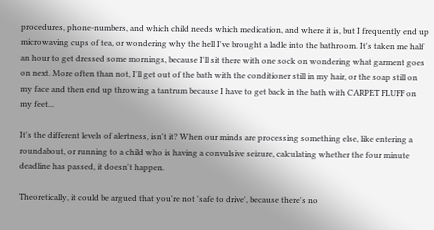procedures, phone-numbers, and which child needs which medication, and where it is, but I frequently end up microwaving cups of tea, or wondering why the hell I've brought a ladle into the bathroom. It's taken me half an hour to get dressed some mornings, because I'll sit there with one sock on wondering what garment goes on next. More often than not, I'll get out of the bath with the conditioner still in my hair, or the soap still on my face and then end up throwing a tantrum because I have to get back in the bath with CARPET FLUFF on my feet...

It's the different levels of alertness, isn't it? When our minds are processing something else, like entering a roundabout, or running to a child who is having a convulsive seizure, calculating whether the four minute deadline has passed, it doesn't happen.

Theoretically, it could be argued that you're not 'safe to drive', because there's no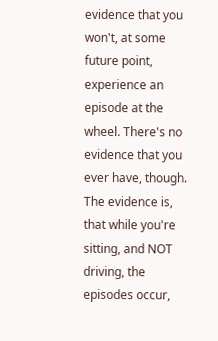evidence that you won't, at some future point, experience an episode at the wheel. There's no evidence that you ever have, though. The evidence is, that while you're sitting, and NOT driving, the episodes occur,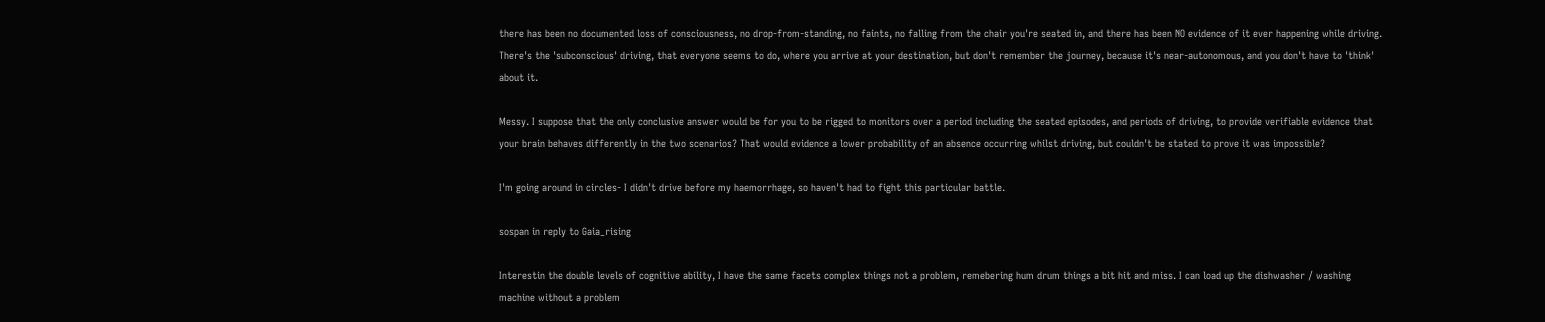there has been no documented loss of consciousness, no drop-from-standing, no faints, no falling from the chair you're seated in, and there has been NO evidence of it ever happening while driving. There's the 'subconscious' driving, that everyone seems to do, where you arrive at your destination, but don't remember the journey, because it's near-autonomous, and you don't have to 'think' about it.

Messy. I suppose that the only conclusive answer would be for you to be rigged to monitors over a period including the seated episodes, and periods of driving, to provide verifiable evidence that your brain behaves differently in the two scenarios? That would evidence a lower probability of an absence occurring whilst driving, but couldn't be stated to prove it was impossible?

I'm going around in circles- I didn't drive before my haemorrhage, so haven't had to fight this particular battle.

sospan in reply to Gaia_rising

Interestin the double levels of cognitive ability, I have the same facets complex things not a problem, remebering hum drum things a bit hit and miss. I can load up the dishwasher / washing machine without a problem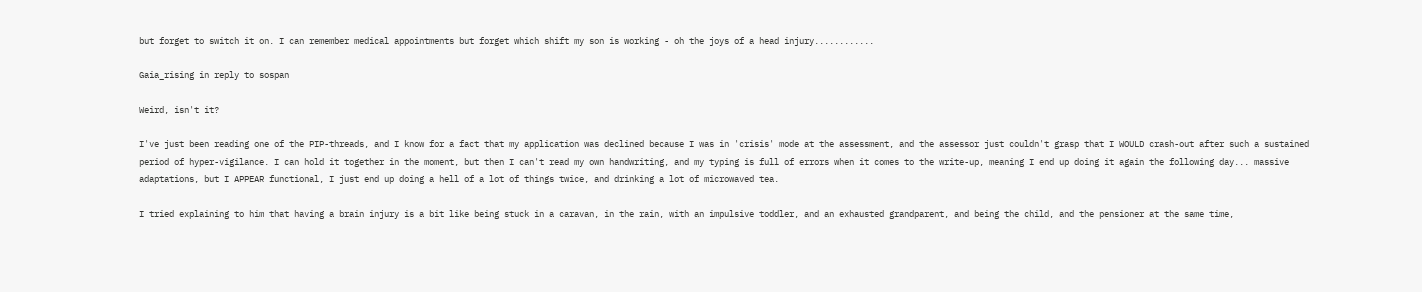but forget to switch it on. I can remember medical appointments but forget which shift my son is working - oh the joys of a head injury............

Gaia_rising in reply to sospan

Weird, isn't it?

I've just been reading one of the PIP-threads, and I know for a fact that my application was declined because I was in 'crisis' mode at the assessment, and the assessor just couldn't grasp that I WOULD crash-out after such a sustained period of hyper-vigilance. I can hold it together in the moment, but then I can't read my own handwriting, and my typing is full of errors when it comes to the write-up, meaning I end up doing it again the following day... massive adaptations, but I APPEAR functional, I just end up doing a hell of a lot of things twice, and drinking a lot of microwaved tea.

I tried explaining to him that having a brain injury is a bit like being stuck in a caravan, in the rain, with an impulsive toddler, and an exhausted grandparent, and being the child, and the pensioner at the same time,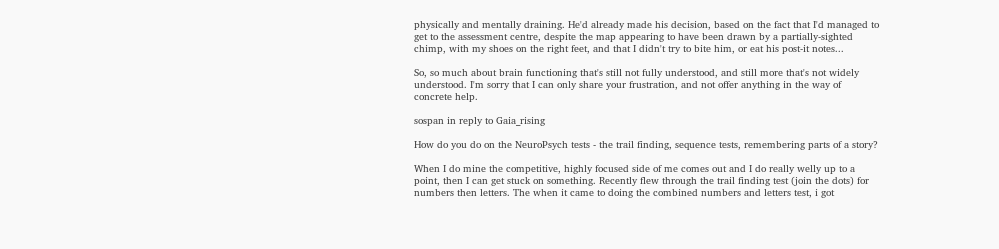physically and mentally draining. He'd already made his decision, based on the fact that I'd managed to get to the assessment centre, despite the map appearing to have been drawn by a partially-sighted chimp, with my shoes on the right feet, and that I didn't try to bite him, or eat his post-it notes...

So, so much about brain functioning that's still not fully understood, and still more that's not widely understood. I'm sorry that I can only share your frustration, and not offer anything in the way of concrete help.

sospan in reply to Gaia_rising

How do you do on the NeuroPsych tests - the trail finding, sequence tests, remembering parts of a story?

When I do mine the competitive, highly focused side of me comes out and I do really welly up to a point, then I can get stuck on something. Recently flew through the trail finding test (join the dots) for numbers then letters. The when it came to doing the combined numbers and letters test, i got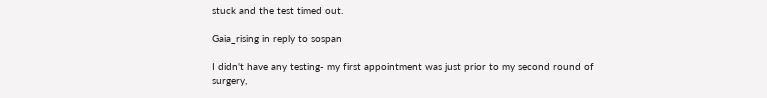stuck and the test timed out.

Gaia_rising in reply to sospan

I didn't have any testing- my first appointment was just prior to my second round of surgery,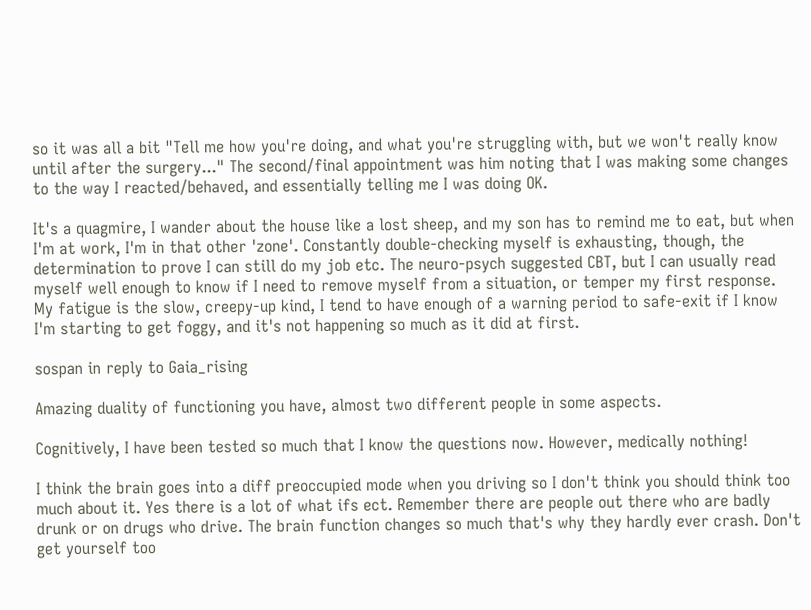so it was all a bit "Tell me how you're doing, and what you're struggling with, but we won't really know until after the surgery..." The second/final appointment was him noting that I was making some changes to the way I reacted/behaved, and essentially telling me I was doing OK.

It's a quagmire, I wander about the house like a lost sheep, and my son has to remind me to eat, but when I'm at work, I'm in that other 'zone'. Constantly double-checking myself is exhausting, though, the determination to prove I can still do my job etc. The neuro-psych suggested CBT, but I can usually read myself well enough to know if I need to remove myself from a situation, or temper my first response. My fatigue is the slow, creepy-up kind, I tend to have enough of a warning period to safe-exit if I know I'm starting to get foggy, and it's not happening so much as it did at first.

sospan in reply to Gaia_rising

Amazing duality of functioning you have, almost two different people in some aspects.

Cognitively, I have been tested so much that I know the questions now. However, medically nothing!

I think the brain goes into a diff preoccupied mode when you driving so I don't think you should think too much about it. Yes there is a lot of what ifs ect. Remember there are people out there who are badly drunk or on drugs who drive. The brain function changes so much that's why they hardly ever crash. Don't get yourself too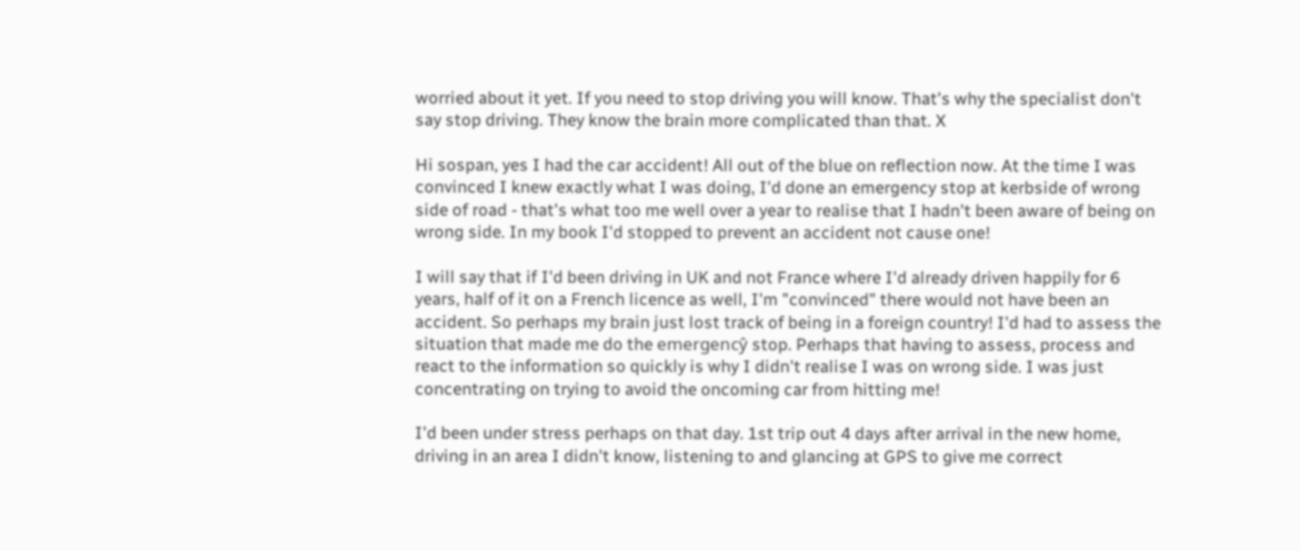worried about it yet. If you need to stop driving you will know. That's why the specialist don't say stop driving. They know the brain more complicated than that. X

Hi sospan, yes I had the car accident! All out of the blue on reflection now. At the time I was convinced I knew exactly what I was doing, I'd done an emergency stop at kerbside of wrong side of road - that's what too me well over a year to realise that I hadn't been aware of being on wrong side. In my book I'd stopped to prevent an accident not cause one!

I will say that if I'd been driving in UK and not France where I'd already driven happily for 6 years, half of it on a French licence as well, I'm "convinced" there would not have been an accident. So perhaps my brain just lost track of being in a foreign country! I'd had to assess the situation that made me do the emergencŷ stop. Perhaps that having to assess, process and react to the information so quickly is why I didn't realise I was on wrong side. I was just concentrating on trying to avoid the oncoming car from hitting me!

I'd been under stress perhaps on that day. 1st trip out 4 days after arrival in the new home, driving in an area I didn't know, listening to and glancing at GPS to give me correct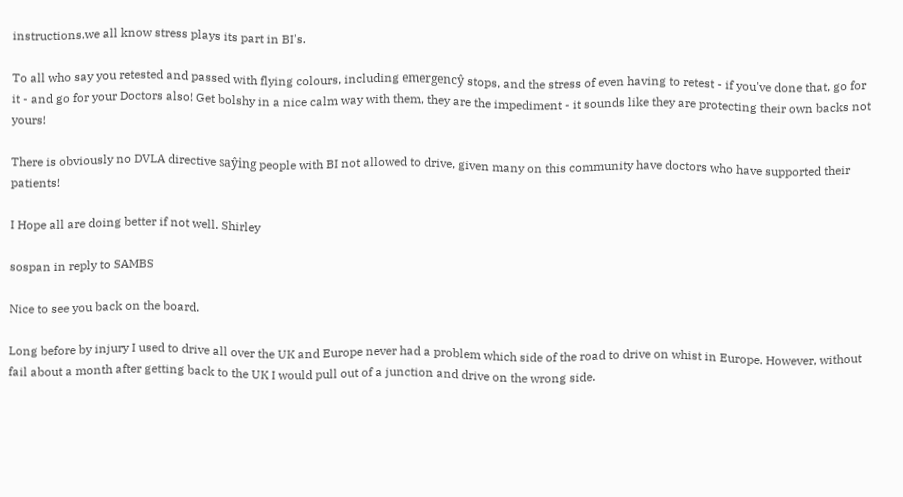instructions.we all know stress plays its part in BI's.

To all who say you retested and passed with flying colours, including emergencŷ stops, and the stress of even having to retest - if you've done that, go for it - and go for your Doctors also! Get bolshy in a nice calm way with them, they are the impediment - it sounds like they are protecting their own backs not yours!

There is obviously no DVLA directive saŷing people with BI not allowed to drive, given many on this community have doctors who have supported their patients!

I Hope all are doing better if not well. Shirley

sospan in reply to SAMBS

Nice to see you back on the board.

Long before by injury I used to drive all over the UK and Europe never had a problem which side of the road to drive on whist in Europe. However, without fail about a month after getting back to the UK I would pull out of a junction and drive on the wrong side.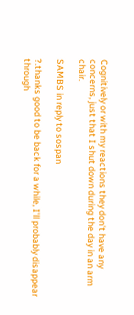Cognitively or with my reactions they don't have any concerns, just that I shut down during the day in an arm chair.

SAMBS in reply to sospan

?.thanks good to be back for a while, I'll probably disappear through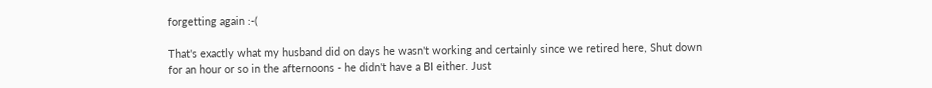forgetting again :-(

That's exactly what my husband did on days he wasn't working and certainly since we retired here, Shut down for an hour or so in the afternoons - he didn't have a BI either. Just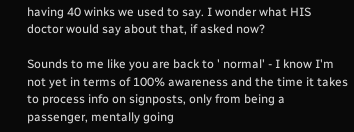having 40 winks we used to say. I wonder what HIS doctor would say about that, if asked now?

Sounds to me like you are back to ' normal' - I know I'm not yet in terms of 100% awareness and the time it takes to process info on signposts, only from being a passenger, mentally going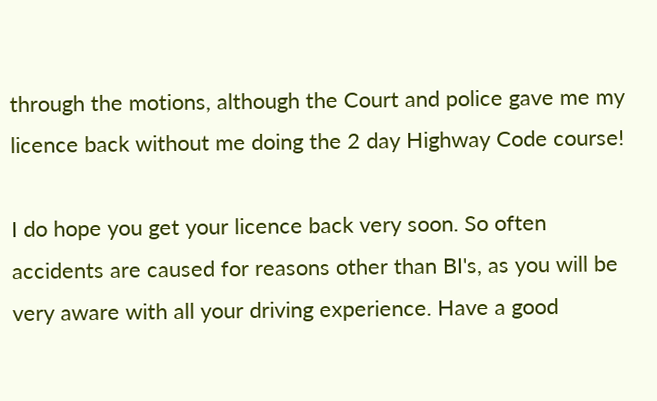through the motions, although the Court and police gave me my licence back without me doing the 2 day Highway Code course!

I do hope you get your licence back very soon. So often accidents are caused for reasons other than BI's, as you will be very aware with all your driving experience. Have a good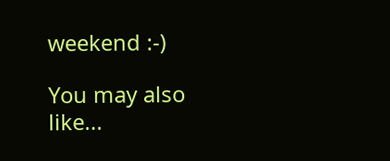weekend :-)

You may also like...